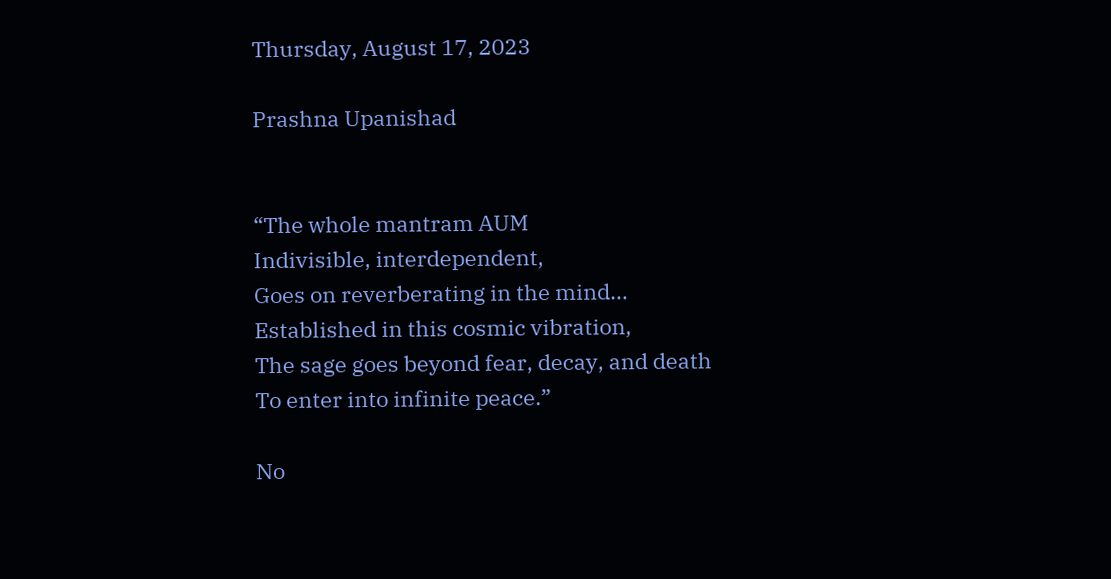Thursday, August 17, 2023

Prashna Upanishad


“The whole mantram AUM
Indivisible, interdependent,
Goes on reverberating in the mind…
Established in this cosmic vibration,
The sage goes beyond fear, decay, and death
To enter into infinite peace.”

No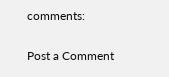comments:

Post a Comment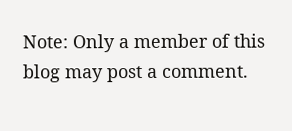Note: Only a member of this blog may post a comment.